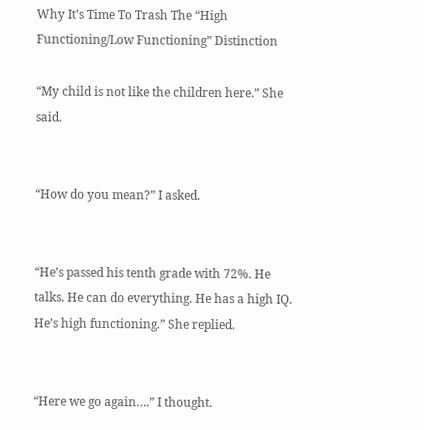Why It’s Time To Trash The “High Functioning/Low Functioning” Distinction

“My child is not like the children here.” She said.


“How do you mean?” I asked.


“He’s passed his tenth grade with 72%. He talks. He can do everything. He has a high IQ. He’s high functioning.” She replied.


“Here we go again….” I thought.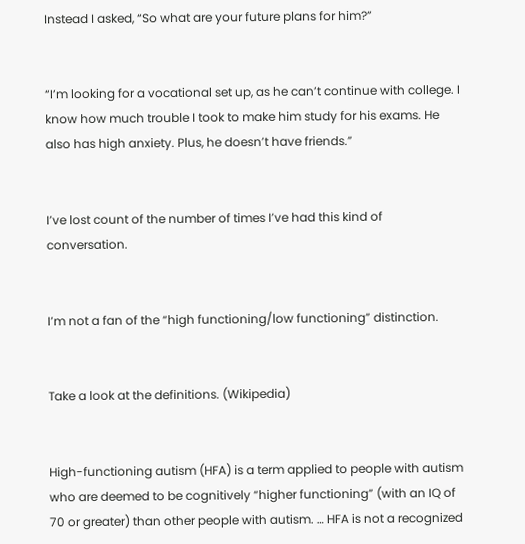Instead I asked, “So what are your future plans for him?”


“I’m looking for a vocational set up, as he can’t continue with college. I know how much trouble I took to make him study for his exams. He also has high anxiety. Plus, he doesn’t have friends.”


I’ve lost count of the number of times I’ve had this kind of conversation.


I’m not a fan of the “high functioning/low functioning” distinction.


Take a look at the definitions. (Wikipedia)


High-functioning autism (HFA) is a term applied to people with autism who are deemed to be cognitively “higher functioning” (with an IQ of 70 or greater) than other people with autism. … HFA is not a recognized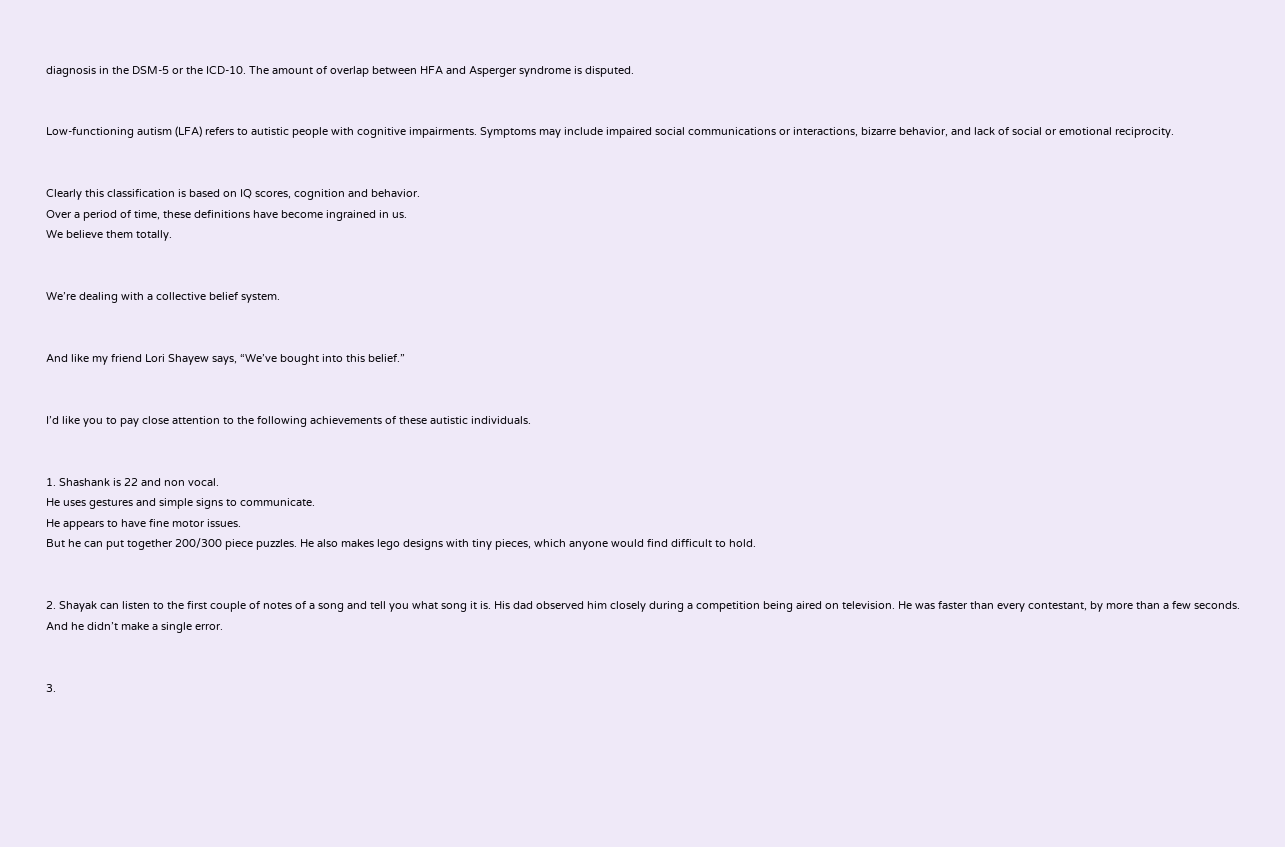diagnosis in the DSM-5 or the ICD-10. The amount of overlap between HFA and Asperger syndrome is disputed.


Low-functioning autism (LFA) refers to autistic people with cognitive impairments. Symptoms may include impaired social communications or interactions, bizarre behavior, and lack of social or emotional reciprocity.


Clearly this classification is based on IQ scores, cognition and behavior.
Over a period of time, these definitions have become ingrained in us.
We believe them totally.


We’re dealing with a collective belief system.


And like my friend Lori Shayew says, “We’ve bought into this belief.”


I’d like you to pay close attention to the following achievements of these autistic individuals.


1. Shashank is 22 and non vocal.
He uses gestures and simple signs to communicate.
He appears to have fine motor issues.
But he can put together 200/300 piece puzzles. He also makes lego designs with tiny pieces, which anyone would find difficult to hold.


2. Shayak can listen to the first couple of notes of a song and tell you what song it is. His dad observed him closely during a competition being aired on television. He was faster than every contestant, by more than a few seconds.
And he didn’t make a single error.


3.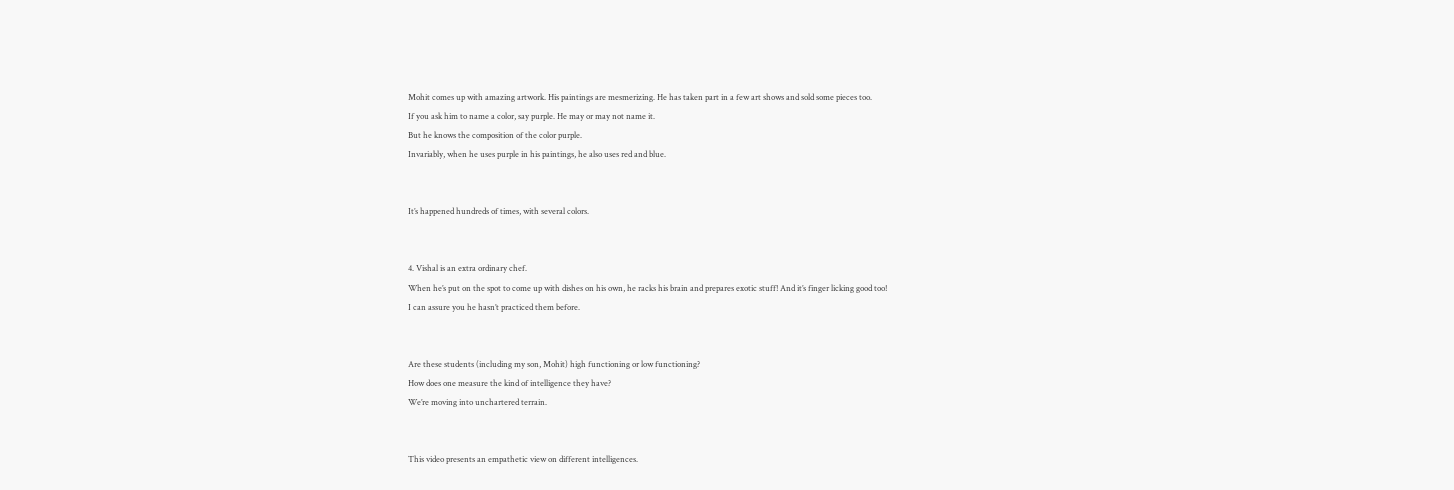Mohit comes up with amazing artwork. His paintings are mesmerizing. He has taken part in a few art shows and sold some pieces too.
If you ask him to name a color, say purple. He may or may not name it.
But he knows the composition of the color purple.
Invariably, when he uses purple in his paintings, he also uses red and blue.


It’s happened hundreds of times, with several colors.


4. Vishal is an extra ordinary chef.
When he’s put on the spot to come up with dishes on his own, he racks his brain and prepares exotic stuff! And it’s finger licking good too!
I can assure you he hasn’t practiced them before.


Are these students (including my son, Mohit) high functioning or low functioning?
How does one measure the kind of intelligence they have?
We’re moving into unchartered terrain.


This video presents an empathetic view on different intelligences.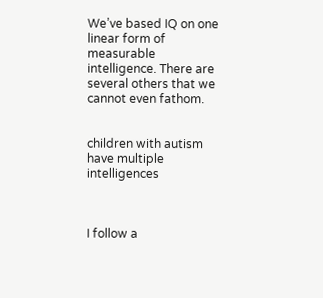We’ve based IQ on one linear form of measurable intelligence. There are several others that we cannot even fathom.


children with autism have multiple intelligences



I follow a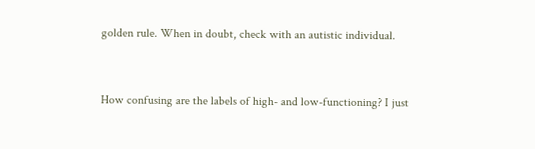golden rule. When in doubt, check with an autistic individual.


How confusing are the labels of high- and low-functioning? I just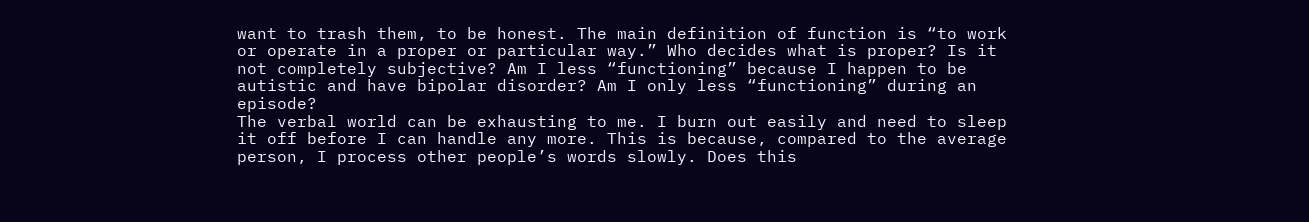want to trash them, to be honest. The main definition of function is “to work or operate in a proper or particular way.” Who decides what is proper? Is it not completely subjective? Am I less “functioning” because I happen to be autistic and have bipolar disorder? Am I only less “functioning” during an episode?
The verbal world can be exhausting to me. I burn out easily and need to sleep it off before I can handle any more. This is because, compared to the average person, I process other people’s words slowly. Does this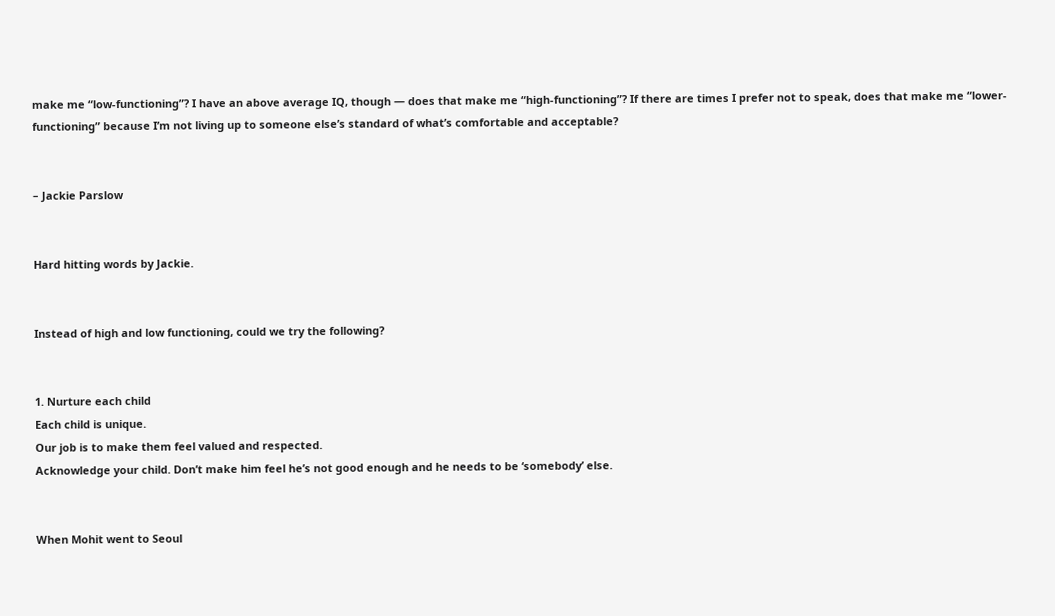make me “low-functioning”? I have an above average IQ, though — does that make me “high-functioning”? If there are times I prefer not to speak, does that make me “lower-functioning” because I’m not living up to someone else’s standard of what’s comfortable and acceptable?


– Jackie Parslow


Hard hitting words by Jackie.


Instead of high and low functioning, could we try the following?


1. Nurture each child
Each child is unique.
Our job is to make them feel valued and respected.
Acknowledge your child. Don’t make him feel he’s not good enough and he needs to be ‘somebody’ else.


When Mohit went to Seoul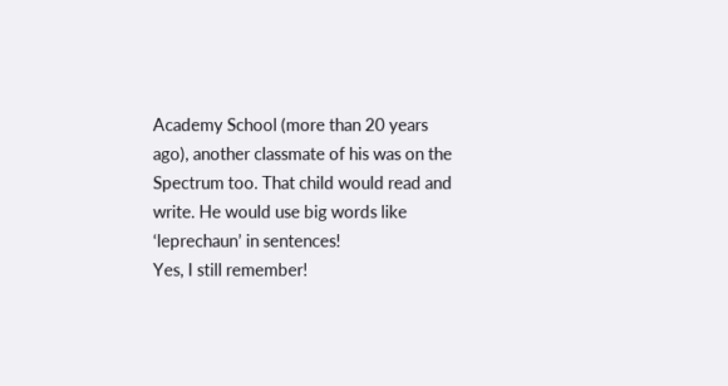Academy School (more than 20 years ago), another classmate of his was on the Spectrum too. That child would read and write. He would use big words like ‘leprechaun’ in sentences!
Yes, I still remember!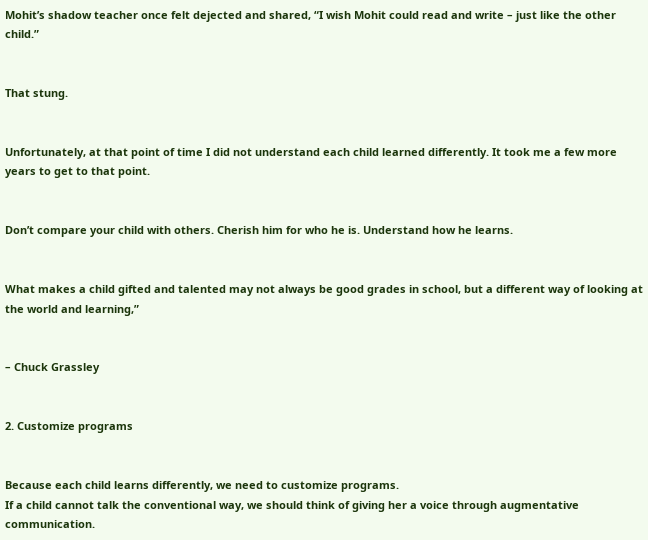Mohit’s shadow teacher once felt dejected and shared, “I wish Mohit could read and write – just like the other child.”


That stung.


Unfortunately, at that point of time I did not understand each child learned differently. It took me a few more years to get to that point.


Don’t compare your child with others. Cherish him for who he is. Understand how he learns.


What makes a child gifted and talented may not always be good grades in school, but a different way of looking at the world and learning,”


– Chuck Grassley


2. Customize programs


Because each child learns differently, we need to customize programs.
If a child cannot talk the conventional way, we should think of giving her a voice through augmentative communication.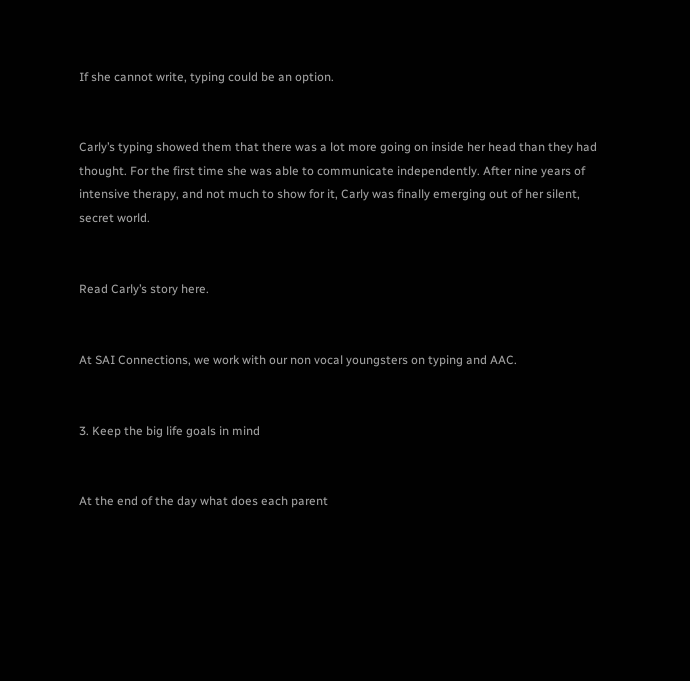If she cannot write, typing could be an option.


Carly’s typing showed them that there was a lot more going on inside her head than they had thought. For the first time she was able to communicate independently. After nine years of intensive therapy, and not much to show for it, Carly was finally emerging out of her silent, secret world.


Read Carly’s story here.


At SAI Connections, we work with our non vocal youngsters on typing and AAC.


3. Keep the big life goals in mind


At the end of the day what does each parent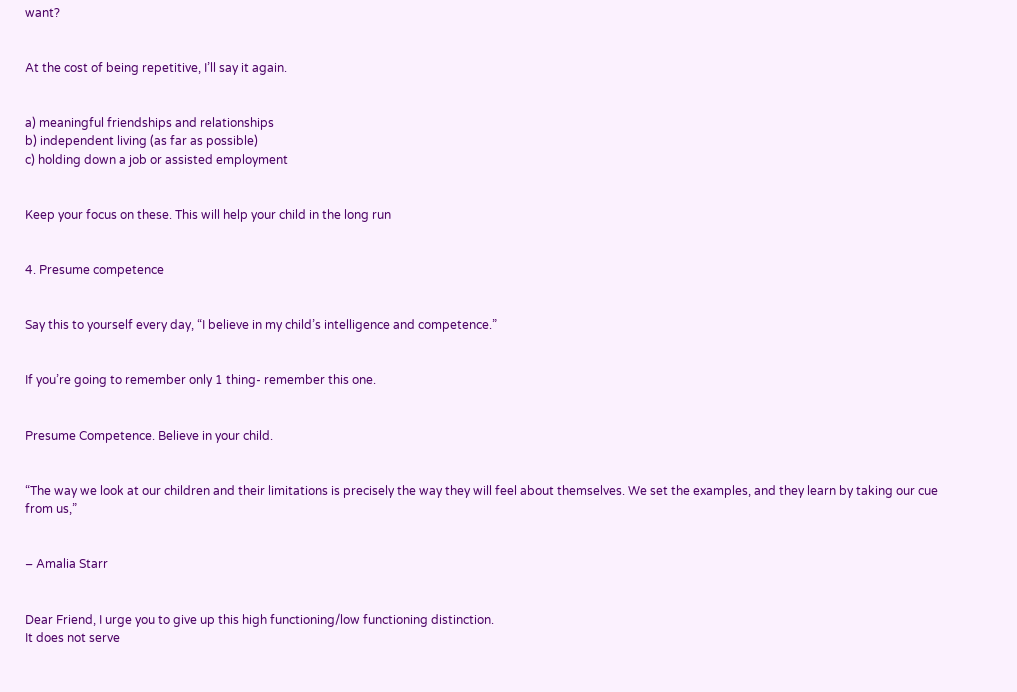want?


At the cost of being repetitive, I’ll say it again.


a) meaningful friendships and relationships
b) independent living (as far as possible)
c) holding down a job or assisted employment


Keep your focus on these. This will help your child in the long run


4. Presume competence


Say this to yourself every day, “I believe in my child’s intelligence and competence.”


If you’re going to remember only 1 thing- remember this one.


Presume Competence. Believe in your child.


“The way we look at our children and their limitations is precisely the way they will feel about themselves. We set the examples, and they learn by taking our cue from us,”


– Amalia Starr


Dear Friend, I urge you to give up this high functioning/low functioning distinction.
It does not serve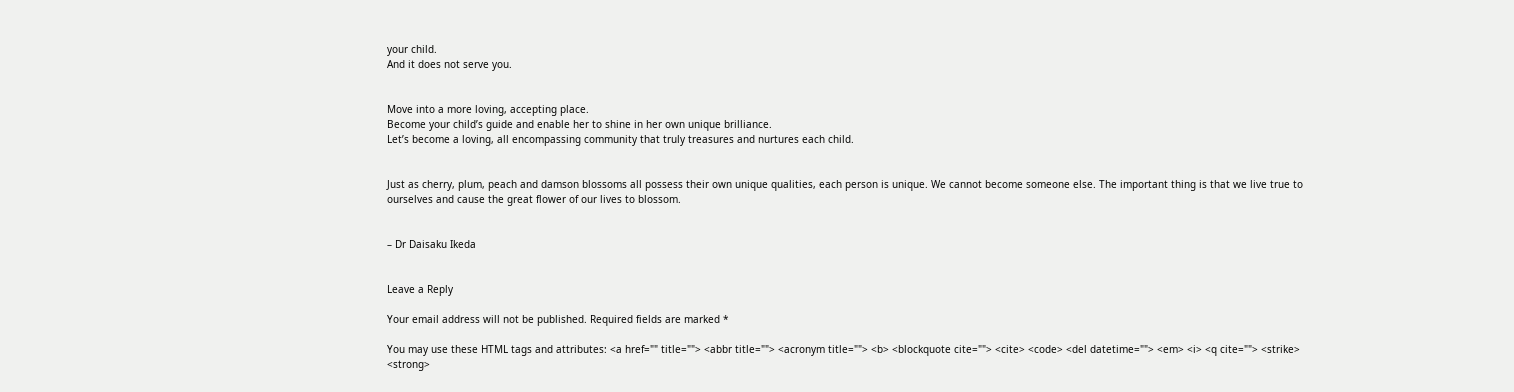your child.
And it does not serve you.


Move into a more loving, accepting place.
Become your child’s guide and enable her to shine in her own unique brilliance.
Let’s become a loving, all encompassing community that truly treasures and nurtures each child.


Just as cherry, plum, peach and damson blossoms all possess their own unique qualities, each person is unique. We cannot become someone else. The important thing is that we live true to ourselves and cause the great flower of our lives to blossom.


– Dr Daisaku Ikeda


Leave a Reply

Your email address will not be published. Required fields are marked *

You may use these HTML tags and attributes: <a href="" title=""> <abbr title=""> <acronym title=""> <b> <blockquote cite=""> <cite> <code> <del datetime=""> <em> <i> <q cite=""> <strike> <strong>